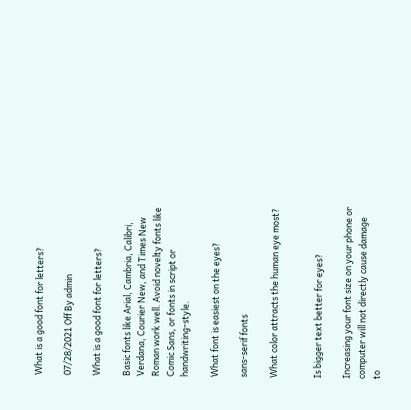What is a good font for letters?

07/28/2021 Off By admin

What is a good font for letters?

Basic fonts like Arial, Cambria, Calibri, Verdana, Courier New, and Times New Roman work well. Avoid novelty fonts like Comic Sans, or fonts in script or handwriting-style.

What font is easiest on the eyes?

sans-serif fonts

What color attracts the human eye most?


Is bigger text better for eyes?

Increasing your font size on your phone or computer will not directly cause damage to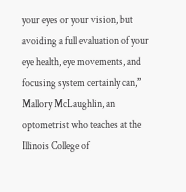your eyes or your vision, but avoiding a full evaluation of your eye health, eye movements, and focusing system certainly can,” Mallory McLaughlin, an optometrist who teaches at the Illinois College of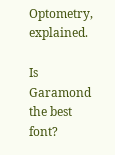Optometry, explained.

Is Garamond the best font?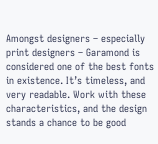Amongst designers – especially print designers – Garamond is considered one of the best fonts in existence. It’s timeless, and very readable. Work with these characteristics, and the design stands a chance to be good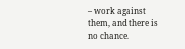– work against them, and there is no chance.